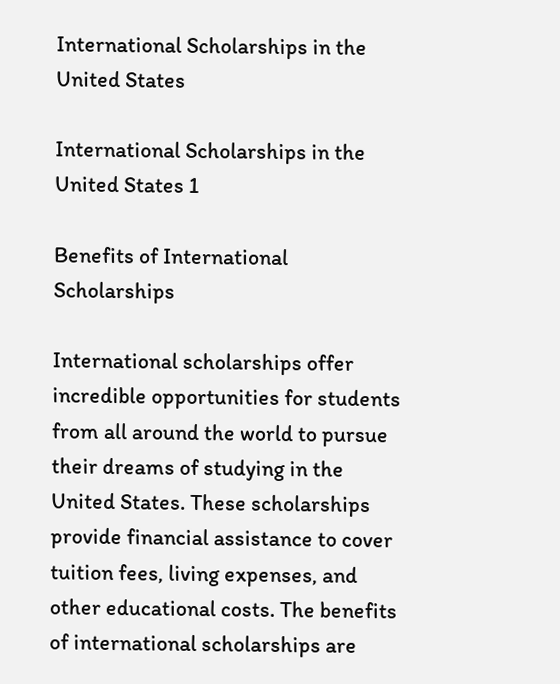International Scholarships in the United States

International Scholarships in the United States 1

Benefits of International Scholarships

International scholarships offer incredible opportunities for students from all around the world to pursue their dreams of studying in the United States. These scholarships provide financial assistance to cover tuition fees, living expenses, and other educational costs. The benefits of international scholarships are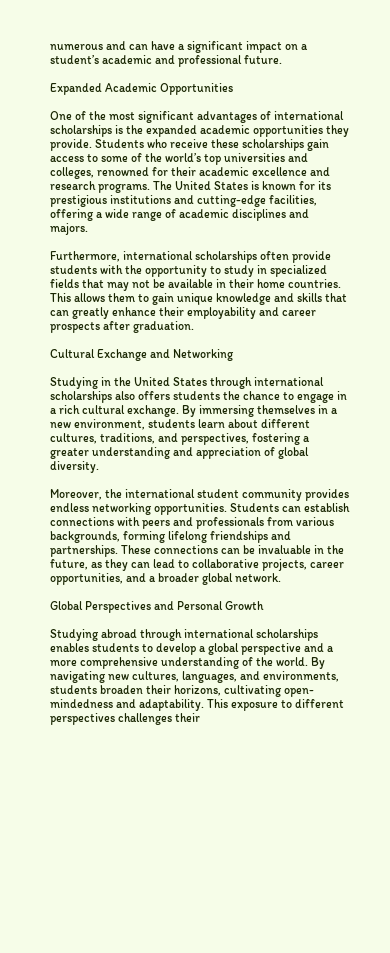numerous and can have a significant impact on a student’s academic and professional future.

Expanded Academic Opportunities

One of the most significant advantages of international scholarships is the expanded academic opportunities they provide. Students who receive these scholarships gain access to some of the world’s top universities and colleges, renowned for their academic excellence and research programs. The United States is known for its prestigious institutions and cutting-edge facilities, offering a wide range of academic disciplines and majors.

Furthermore, international scholarships often provide students with the opportunity to study in specialized fields that may not be available in their home countries. This allows them to gain unique knowledge and skills that can greatly enhance their employability and career prospects after graduation.

Cultural Exchange and Networking

Studying in the United States through international scholarships also offers students the chance to engage in a rich cultural exchange. By immersing themselves in a new environment, students learn about different cultures, traditions, and perspectives, fostering a greater understanding and appreciation of global diversity.

Moreover, the international student community provides endless networking opportunities. Students can establish connections with peers and professionals from various backgrounds, forming lifelong friendships and partnerships. These connections can be invaluable in the future, as they can lead to collaborative projects, career opportunities, and a broader global network.

Global Perspectives and Personal Growth

Studying abroad through international scholarships enables students to develop a global perspective and a more comprehensive understanding of the world. By navigating new cultures, languages, and environments, students broaden their horizons, cultivating open-mindedness and adaptability. This exposure to different perspectives challenges their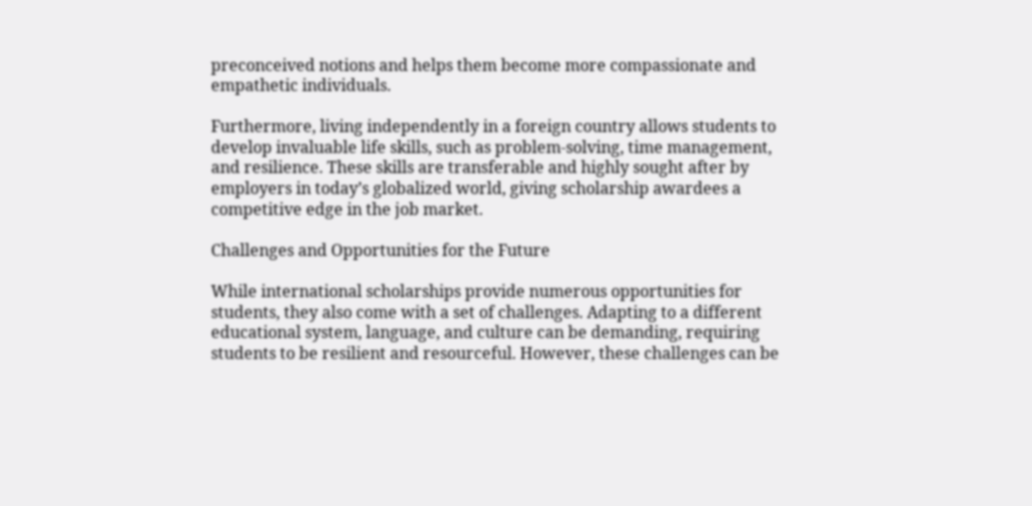preconceived notions and helps them become more compassionate and empathetic individuals.

Furthermore, living independently in a foreign country allows students to develop invaluable life skills, such as problem-solving, time management, and resilience. These skills are transferable and highly sought after by employers in today’s globalized world, giving scholarship awardees a competitive edge in the job market.

Challenges and Opportunities for the Future

While international scholarships provide numerous opportunities for students, they also come with a set of challenges. Adapting to a different educational system, language, and culture can be demanding, requiring students to be resilient and resourceful. However, these challenges can be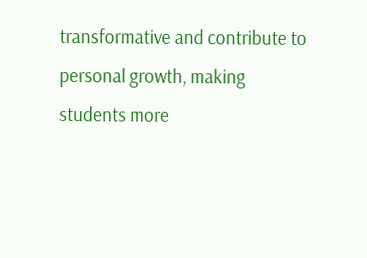transformative and contribute to personal growth, making students more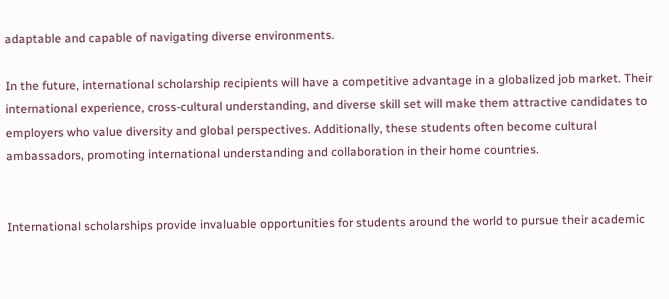adaptable and capable of navigating diverse environments.

In the future, international scholarship recipients will have a competitive advantage in a globalized job market. Their international experience, cross-cultural understanding, and diverse skill set will make them attractive candidates to employers who value diversity and global perspectives. Additionally, these students often become cultural ambassadors, promoting international understanding and collaboration in their home countries.


International scholarships provide invaluable opportunities for students around the world to pursue their academic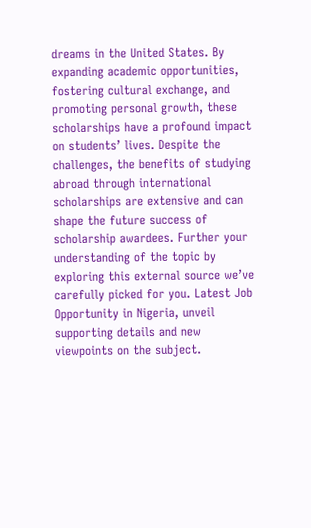dreams in the United States. By expanding academic opportunities, fostering cultural exchange, and promoting personal growth, these scholarships have a profound impact on students’ lives. Despite the challenges, the benefits of studying abroad through international scholarships are extensive and can shape the future success of scholarship awardees. Further your understanding of the topic by exploring this external source we’ve carefully picked for you. Latest Job Opportunity in Nigeria, unveil supporting details and new viewpoints on the subject.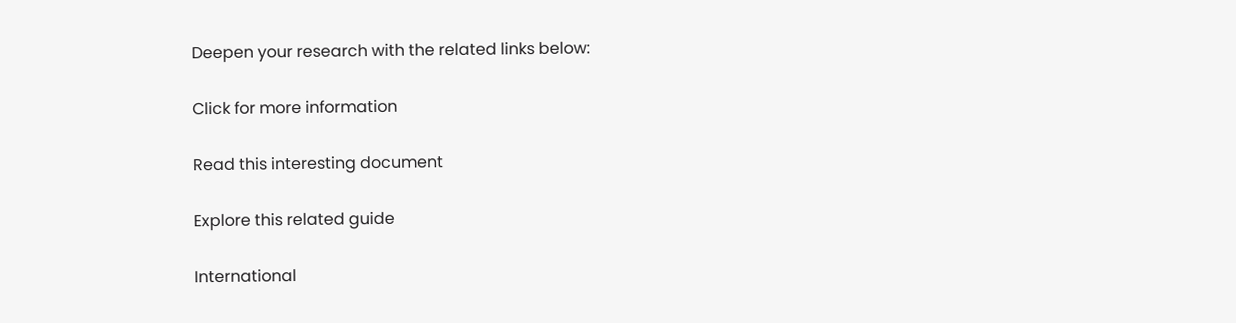Deepen your research with the related links below:

Click for more information

Read this interesting document

Explore this related guide

International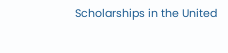Scholarships in the United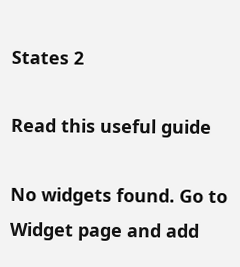States 2

Read this useful guide

No widgets found. Go to Widget page and add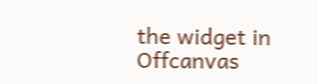the widget in Offcanvas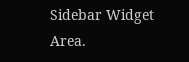Sidebar Widget Area.